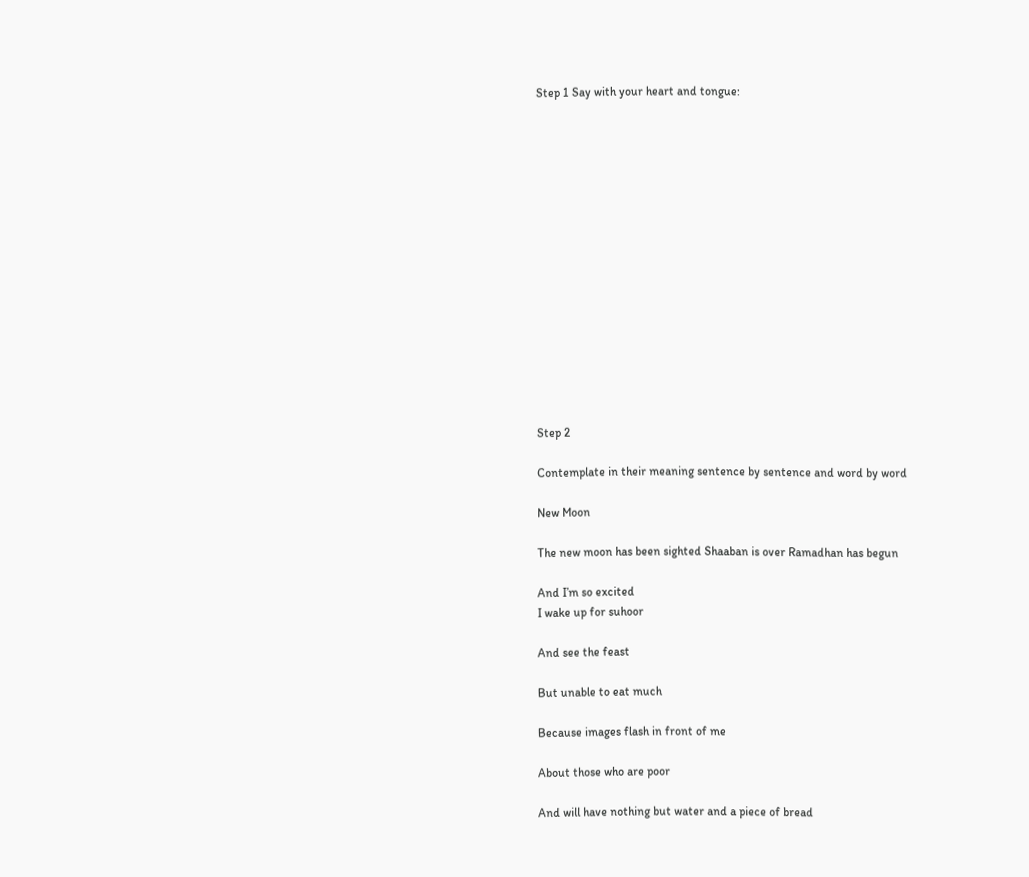Step 1 Say with your heart and tongue:
















Step 2

Contemplate in their meaning sentence by sentence and word by word

New Moon

The new moon has been sighted Shaaban is over Ramadhan has begun

And I’m so excited
I wake up for suhoor

And see the feast

But unable to eat much

Because images flash in front of me

About those who are poor

And will have nothing but water and a piece of bread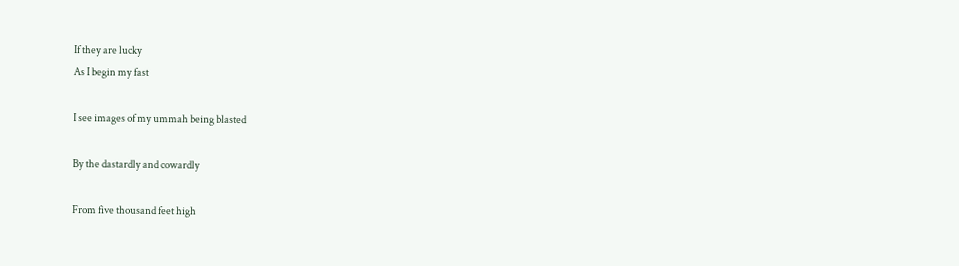If they are lucky
As I begin my fast

I see images of my ummah being blasted

By the dastardly and cowardly

From five thousand feet high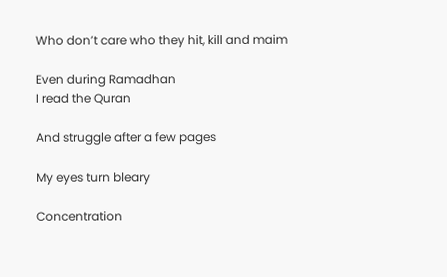Who don’t care who they hit, kill and maim

Even during Ramadhan
I read the Quran

And struggle after a few pages

My eyes turn bleary

Concentration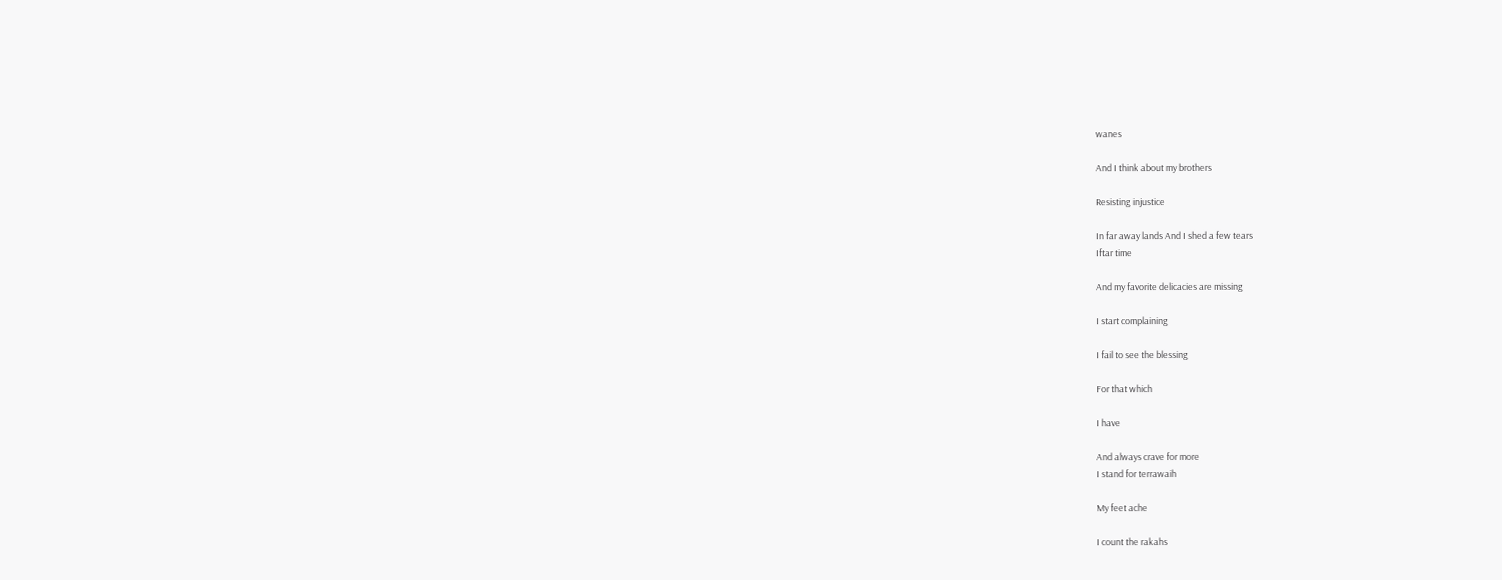wanes

And I think about my brothers

Resisting injustice

In far away lands And I shed a few tears
Iftar time

And my favorite delicacies are missing

I start complaining

I fail to see the blessing

For that which

I have

And always crave for more
I stand for terrawaih

My feet ache

I count the rakahs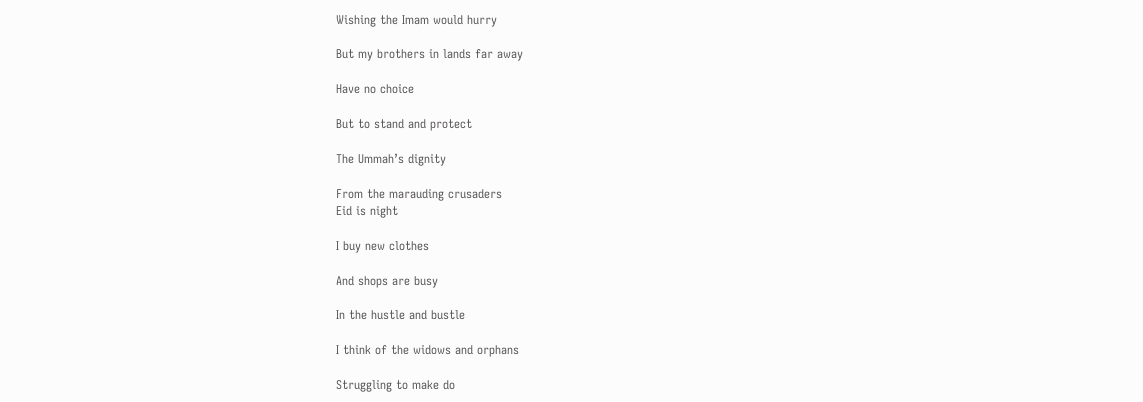Wishing the Imam would hurry

But my brothers in lands far away

Have no choice

But to stand and protect

The Ummah’s dignity

From the marauding crusaders
Eid is night

I buy new clothes

And shops are busy

In the hustle and bustle

I think of the widows and orphans

Struggling to make do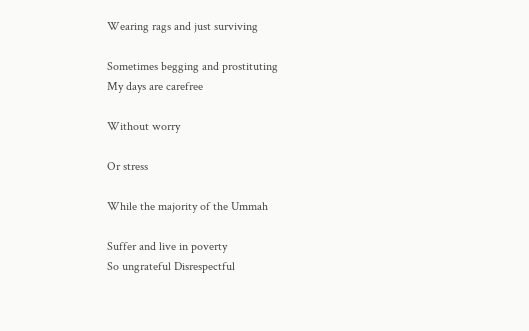Wearing rags and just surviving

Sometimes begging and prostituting
My days are carefree

Without worry

Or stress

While the majority of the Ummah

Suffer and live in poverty
So ungrateful Disrespectful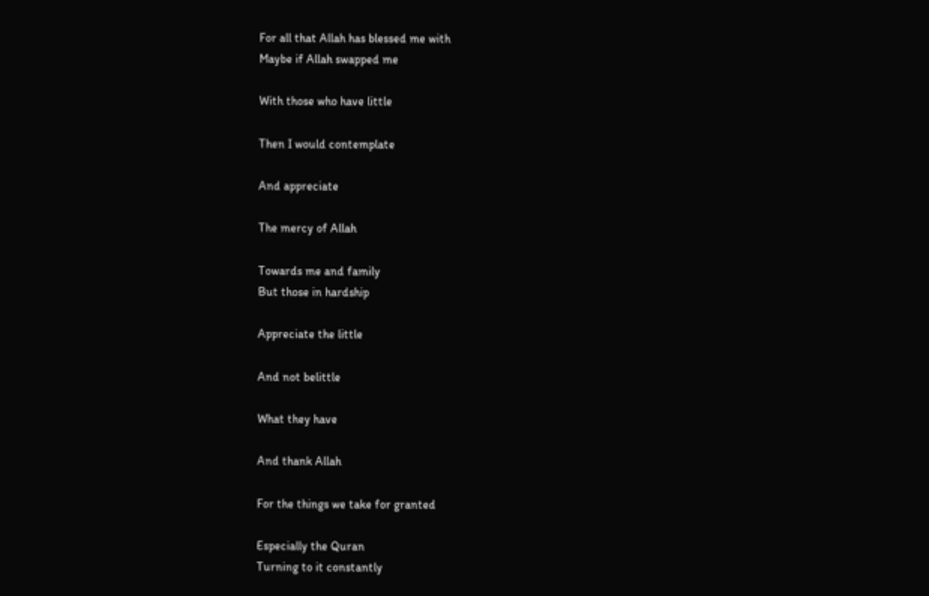For all that Allah has blessed me with
Maybe if Allah swapped me

With those who have little

Then I would contemplate

And appreciate

The mercy of Allah

Towards me and family
But those in hardship

Appreciate the little

And not belittle

What they have

And thank Allah

For the things we take for granted

Especially the Quran
Turning to it constantly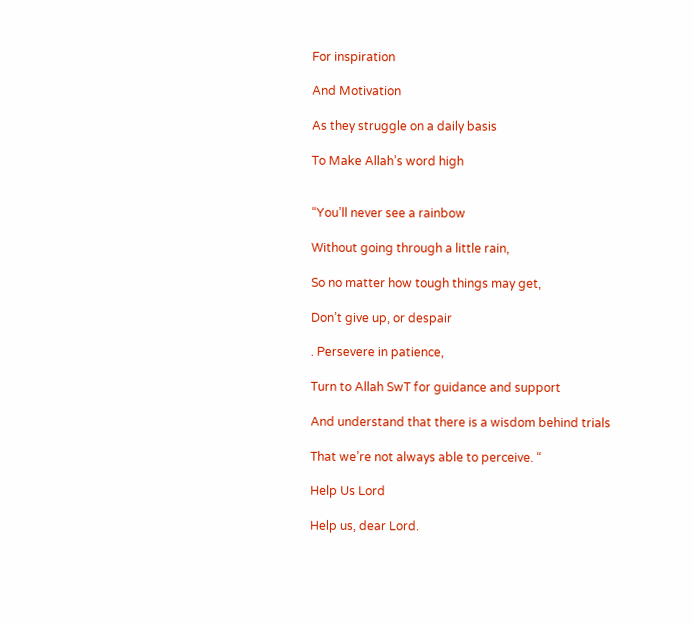For inspiration

And Motivation

As they struggle on a daily basis

To Make Allah’s word high


“You’ll never see a rainbow

Without going through a little rain,

So no matter how tough things may get,

Don’t give up, or despair

. Persevere in patience,

Turn to Allah SwT for guidance and support

And understand that there is a wisdom behind trials

That we’re not always able to perceive. “

Help Us Lord

Help us, dear Lord.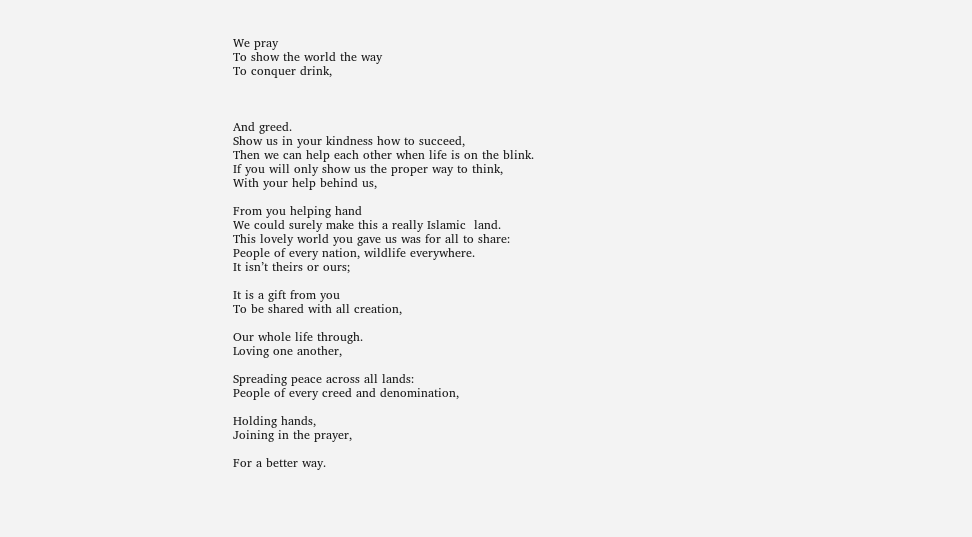We pray
To show the world the way
To conquer drink,



And greed.
Show us in your kindness how to succeed,
Then we can help each other when life is on the blink.
If you will only show us the proper way to think,
With your help behind us,

From you helping hand
We could surely make this a really Islamic  land.
This lovely world you gave us was for all to share:
People of every nation, wildlife everywhere.
It isn’t theirs or ours;

It is a gift from you
To be shared with all creation,

Our whole life through.
Loving one another,

Spreading peace across all lands:
People of every creed and denomination,

Holding hands,
Joining in the prayer,

For a better way.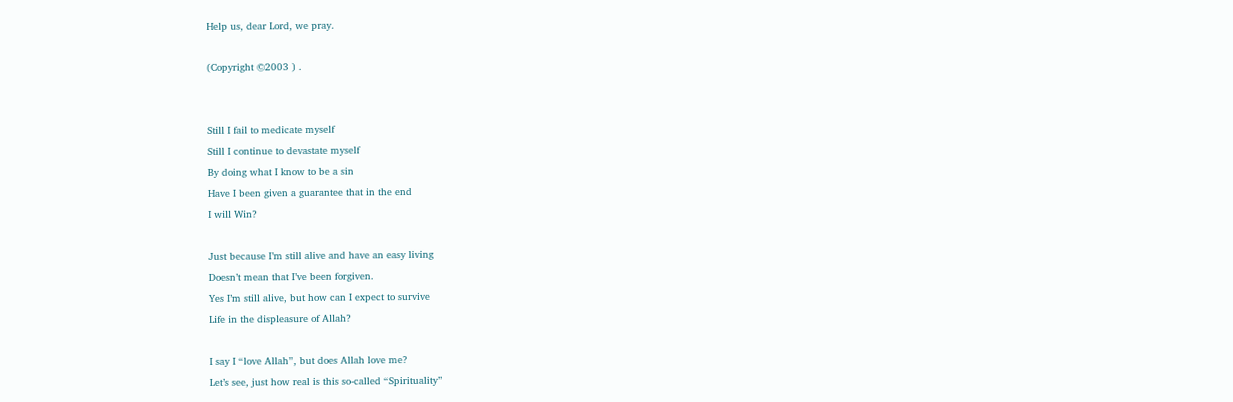Help us, dear Lord, we pray.

(Copyright ©2003 ) .


Still I fail to medicate myself
Still I continue to devastate myself
By doing what I know to be a sin
Have I been given a guarantee that in the end
I will Win?

Just because I’m still alive and have an easy living
Doesn’t mean that I’ve been forgiven.
Yes I’m still alive, but how can I expect to survive
Life in the displeasure of Allah?

I say I “love Allah”, but does Allah love me?
Let’s see, just how real is this so-called “Spirituality”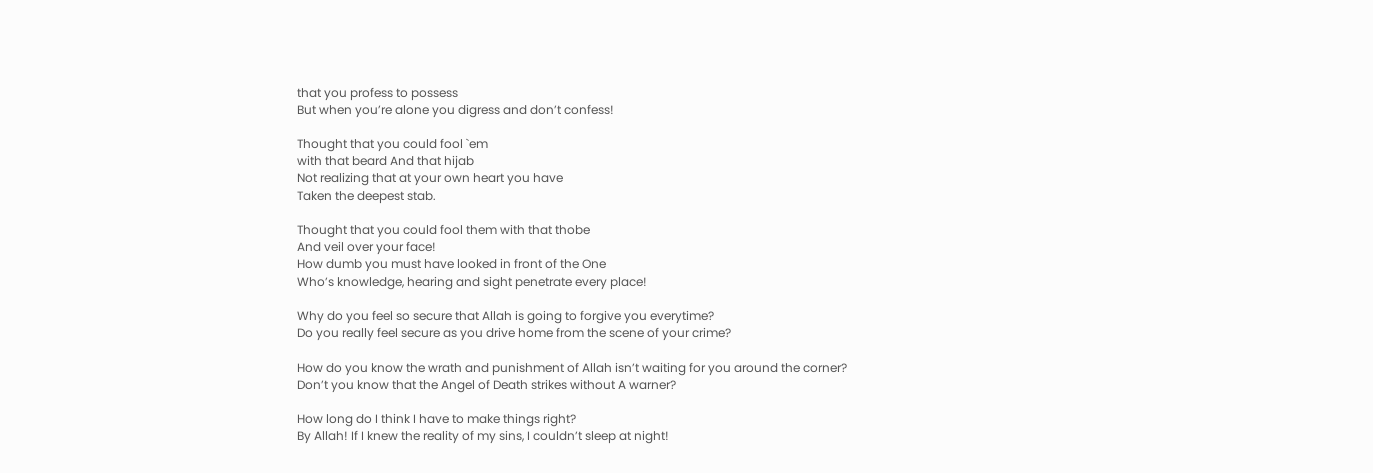that you profess to possess
But when you’re alone you digress and don’t confess!

Thought that you could fool `em
with that beard And that hijab
Not realizing that at your own heart you have
Taken the deepest stab.

Thought that you could fool them with that thobe
And veil over your face!
How dumb you must have looked in front of the One
Who’s knowledge, hearing and sight penetrate every place!

Why do you feel so secure that Allah is going to forgive you everytime?
Do you really feel secure as you drive home from the scene of your crime?

How do you know the wrath and punishment of Allah isn’t waiting for you around the corner?
Don’t you know that the Angel of Death strikes without A warner?

How long do I think I have to make things right?
By Allah! If I knew the reality of my sins, I couldn’t sleep at night!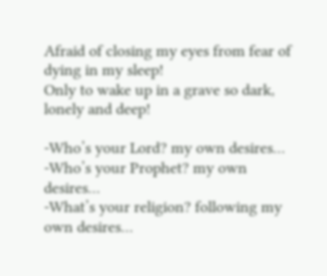Afraid of closing my eyes from fear of dying in my sleep!
Only to wake up in a grave so dark, lonely and deep!

-Who’s your Lord? my own desires…
-Who’s your Prophet? my own desires…
-What’s your religion? following my own desires…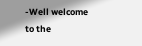-Well welcome to the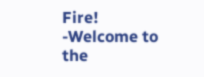Fire! -Welcome to the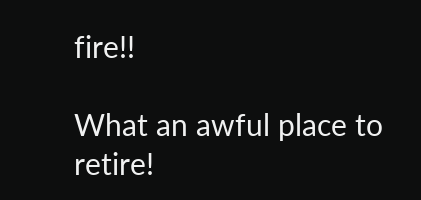fire!!

What an awful place to retire!